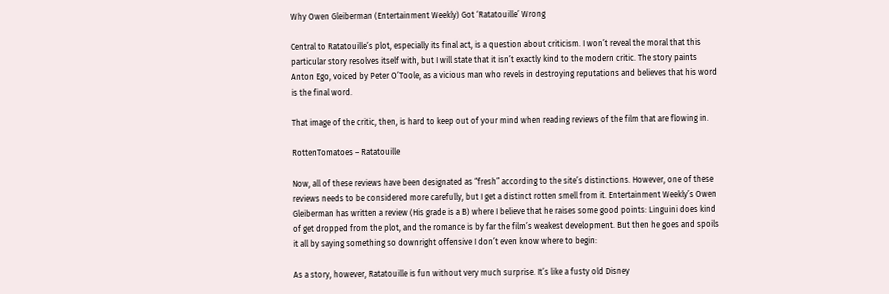Why Owen Gleiberman (Entertainment Weekly) Got ‘Ratatouille’ Wrong

Central to Ratatouille’s plot, especially its final act, is a question about criticism. I won’t reveal the moral that this particular story resolves itself with, but I will state that it isn’t exactly kind to the modern critic. The story paints Anton Ego, voiced by Peter O’Toole, as a vicious man who revels in destroying reputations and believes that his word is the final word.

That image of the critic, then, is hard to keep out of your mind when reading reviews of the film that are flowing in.

RottenTomatoes – Ratatouille

Now, all of these reviews have been designated as “fresh” according to the site’s distinctions. However, one of these reviews needs to be considered more carefully, but I get a distinct rotten smell from it. Entertainment Weekly’s Owen Gleiberman has written a review (His grade is a B) where I believe that he raises some good points: Linguini does kind of get dropped from the plot, and the romance is by far the film’s weakest development. But then he goes and spoils it all by saying something so downright offensive I don’t even know where to begin:

As a story, however, Ratatouille is fun without very much surprise. It’s like a fusty old Disney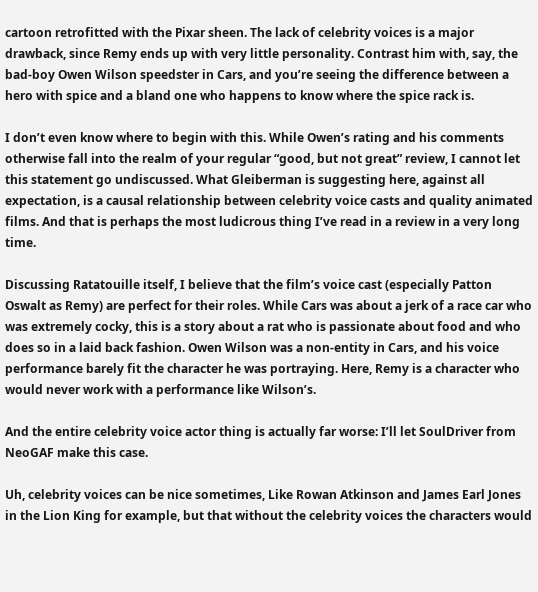cartoon retrofitted with the Pixar sheen. The lack of celebrity voices is a major drawback, since Remy ends up with very little personality. Contrast him with, say, the bad-boy Owen Wilson speedster in Cars, and you’re seeing the difference between a hero with spice and a bland one who happens to know where the spice rack is.

I don’t even know where to begin with this. While Owen’s rating and his comments otherwise fall into the realm of your regular “good, but not great” review, I cannot let this statement go undiscussed. What Gleiberman is suggesting here, against all expectation, is a causal relationship between celebrity voice casts and quality animated films. And that is perhaps the most ludicrous thing I’ve read in a review in a very long time.

Discussing Ratatouille itself, I believe that the film’s voice cast (especially Patton Oswalt as Remy) are perfect for their roles. While Cars was about a jerk of a race car who was extremely cocky, this is a story about a rat who is passionate about food and who does so in a laid back fashion. Owen Wilson was a non-entity in Cars, and his voice performance barely fit the character he was portraying. Here, Remy is a character who would never work with a performance like Wilson’s.

And the entire celebrity voice actor thing is actually far worse: I’ll let SoulDriver from NeoGAF make this case.

Uh, celebrity voices can be nice sometimes, Like Rowan Atkinson and James Earl Jones in the Lion King for example, but that without the celebrity voices the characters would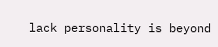lack personality is beyond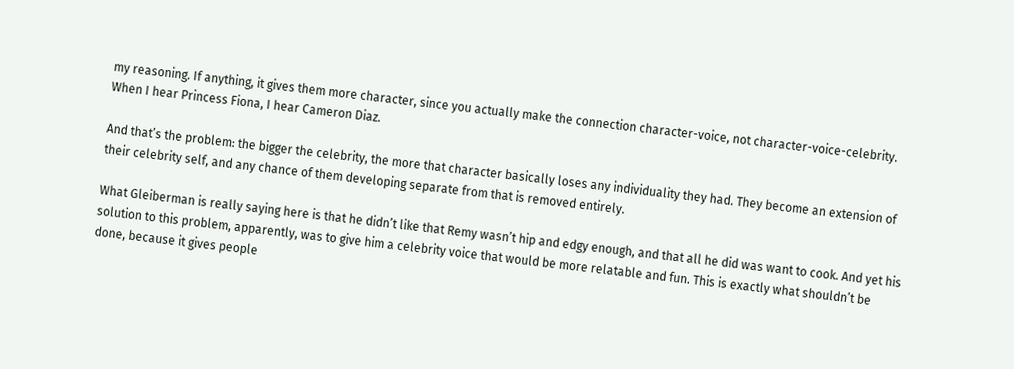my reasoning. If anything, it gives them more character, since you actually make the connection character-voice, not character-voice-celebrity. When I hear Princess Fiona, I hear Cameron Diaz.

And that’s the problem: the bigger the celebrity, the more that character basically loses any individuality they had. They become an extension of their celebrity self, and any chance of them developing separate from that is removed entirely.

What Gleiberman is really saying here is that he didn’t like that Remy wasn’t hip and edgy enough, and that all he did was want to cook. And yet his solution to this problem, apparently, was to give him a celebrity voice that would be more relatable and fun. This is exactly what shouldn’t be done, because it gives people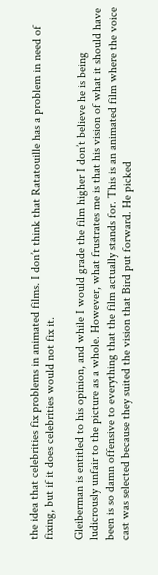the idea that celebrities fix problems in animated films. I don’t think that Ratatouille has a problem in need of fixing, but if it does celebrities would not fix it.

Gleiberman is entitled to his opinion, and while I would grade the film higher I don’t believe he is being ludicrously unfair to the picture as a whole. However, what frustrates me is that his vision of what it should have been is so damn offensive to everything that the film actually stands for. This is an animated film where the voice cast was selected because they suited the vision that Bird put forward. He picked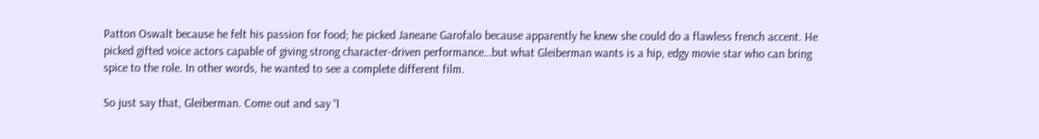Patton Oswalt because he felt his passion for food; he picked Janeane Garofalo because apparently he knew she could do a flawless french accent. He picked gifted voice actors capable of giving strong character-driven performance…but what Gleiberman wants is a hip, edgy movie star who can bring spice to the role. In other words, he wanted to see a complete different film.

So just say that, Gleiberman. Come out and say “I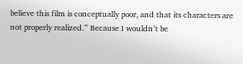believe this film is conceptually poor, and that its characters are not properly realized.” Because I wouldn’t be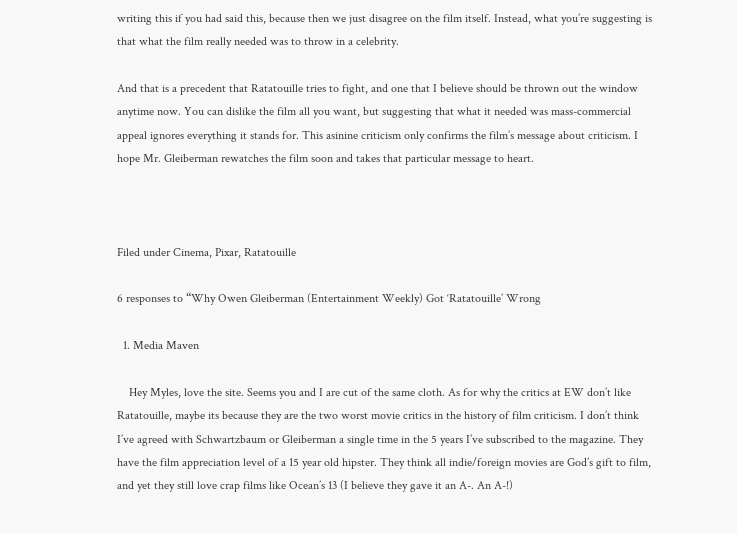writing this if you had said this, because then we just disagree on the film itself. Instead, what you’re suggesting is that what the film really needed was to throw in a celebrity.

And that is a precedent that Ratatouille tries to fight, and one that I believe should be thrown out the window anytime now. You can dislike the film all you want, but suggesting that what it needed was mass-commercial appeal ignores everything it stands for. This asinine criticism only confirms the film’s message about criticism. I hope Mr. Gleiberman rewatches the film soon and takes that particular message to heart.



Filed under Cinema, Pixar, Ratatouille

6 responses to “Why Owen Gleiberman (Entertainment Weekly) Got ‘Ratatouille’ Wrong

  1. Media Maven

    Hey Myles, love the site. Seems you and I are cut of the same cloth. As for why the critics at EW don’t like Ratatouille, maybe its because they are the two worst movie critics in the history of film criticism. I don’t think I’ve agreed with Schwartzbaum or Gleiberman a single time in the 5 years I’ve subscribed to the magazine. They have the film appreciation level of a 15 year old hipster. They think all indie/foreign movies are God’s gift to film, and yet they still love crap films like Ocean’s 13 (I believe they gave it an A-. An A-!)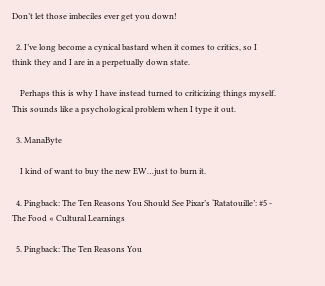Don’t let those imbeciles ever get you down!

  2. I’ve long become a cynical bastard when it comes to critics, so I think they and I are in a perpetually down state.

    Perhaps this is why I have instead turned to criticizing things myself. This sounds like a psychological problem when I type it out.

  3. ManaByte

    I kind of want to buy the new EW…just to burn it.

  4. Pingback: The Ten Reasons You Should See Pixar’s ‘Ratatouille’: #5 - The Food « Cultural Learnings

  5. Pingback: The Ten Reasons You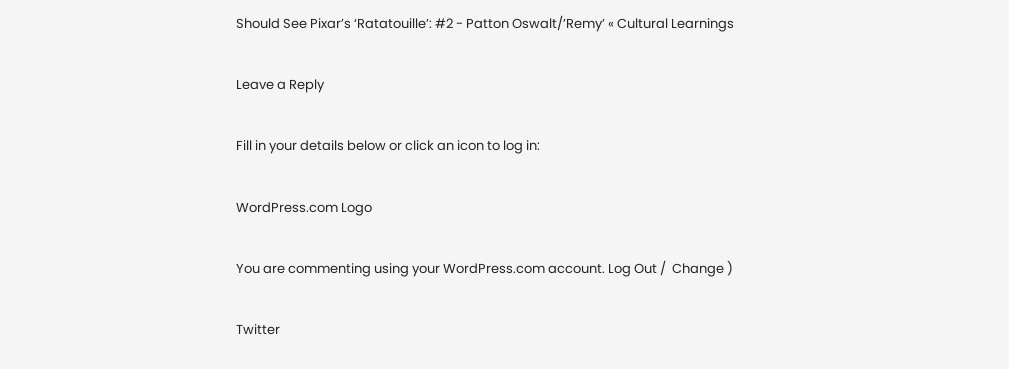Should See Pixar’s ‘Ratatouille’: #2 - Patton Oswalt/’Remy’ « Cultural Learnings

Leave a Reply

Fill in your details below or click an icon to log in:

WordPress.com Logo

You are commenting using your WordPress.com account. Log Out /  Change )

Twitter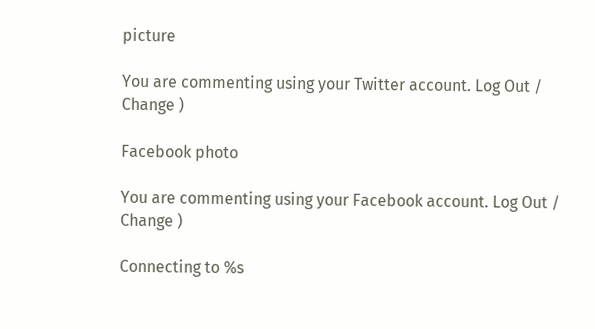picture

You are commenting using your Twitter account. Log Out /  Change )

Facebook photo

You are commenting using your Facebook account. Log Out /  Change )

Connecting to %s